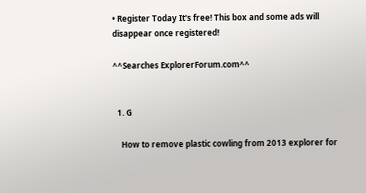• Register Today It's free! This box and some ads will disappear once registered!

^^Searches ExplorerForum.com^^


  1. G

    How to remove plastic cowling from 2013 explorer for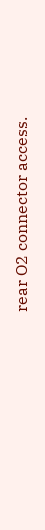rear O2 connector access.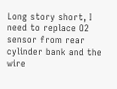Long story short, I need to replace O2 sensor from rear cylinder bank and the wire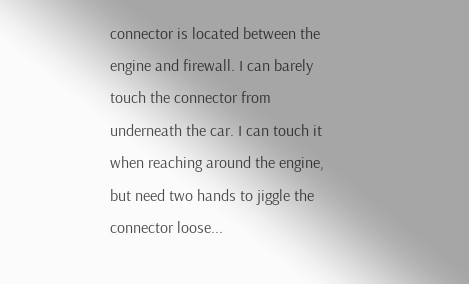connector is located between the engine and firewall. I can barely touch the connector from underneath the car. I can touch it when reaching around the engine, but need two hands to jiggle the connector loose...